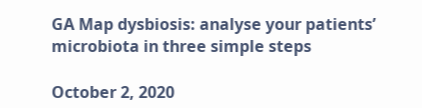GA Map dysbiosis: analyse your patients’ microbiota in three simple steps

October 2, 2020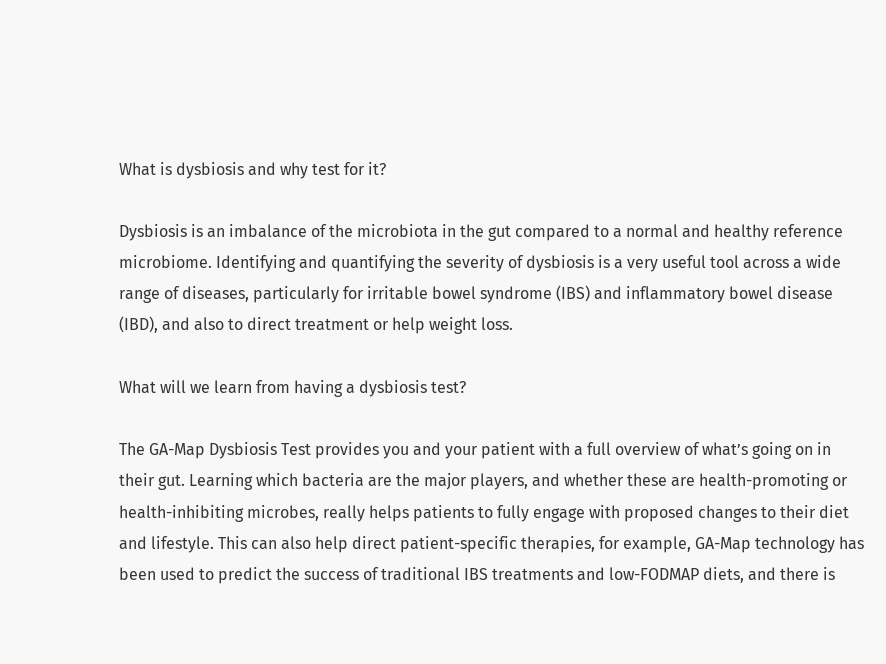What is dysbiosis and why test for it?

Dysbiosis is an imbalance of the microbiota in the gut compared to a normal and healthy reference microbiome. Identifying and quantifying the severity of dysbiosis is a very useful tool across a wide range of diseases, particularly for irritable bowel syndrome (IBS) and inflammatory bowel disease (IBD), and also to direct treatment or help weight loss.

What will we learn from having a dysbiosis test?

The GA-Map Dysbiosis Test provides you and your patient with a full overview of what’s going on in their gut. Learning which bacteria are the major players, and whether these are health-promoting or health-inhibiting microbes, really helps patients to fully engage with proposed changes to their diet and lifestyle. This can also help direct patient-specific therapies, for example, GA-Map technology has been used to predict the success of traditional IBS treatments and low-FODMAP diets, and there is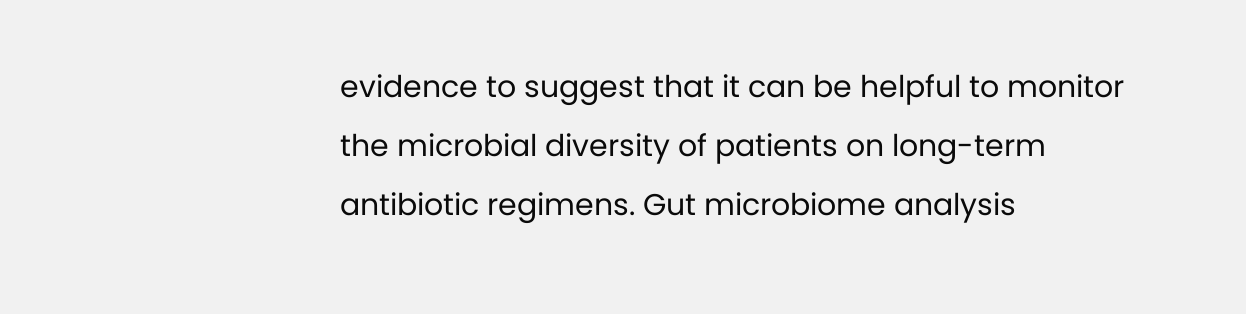evidence to suggest that it can be helpful to monitor the microbial diversity of patients on long-term antibiotic regimens. Gut microbiome analysis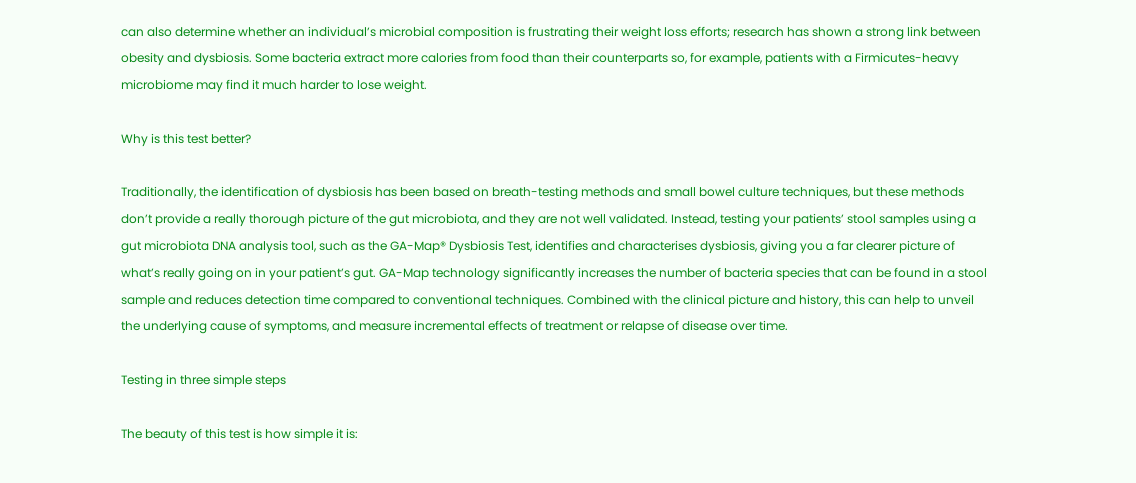can also determine whether an individual’s microbial composition is frustrating their weight loss efforts; research has shown a strong link between obesity and dysbiosis. Some bacteria extract more calories from food than their counterparts so, for example, patients with a Firmicutes-heavy microbiome may find it much harder to lose weight.

Why is this test better?

Traditionally, the identification of dysbiosis has been based on breath-testing methods and small bowel culture techniques, but these methods don’t provide a really thorough picture of the gut microbiota, and they are not well validated. Instead, testing your patients’ stool samples using a gut microbiota DNA analysis tool, such as the GA-Map® Dysbiosis Test, identifies and characterises dysbiosis, giving you a far clearer picture of what’s really going on in your patient’s gut. GA-Map technology significantly increases the number of bacteria species that can be found in a stool sample and reduces detection time compared to conventional techniques. Combined with the clinical picture and history, this can help to unveil the underlying cause of symptoms, and measure incremental effects of treatment or relapse of disease over time.

Testing in three simple steps

The beauty of this test is how simple it is: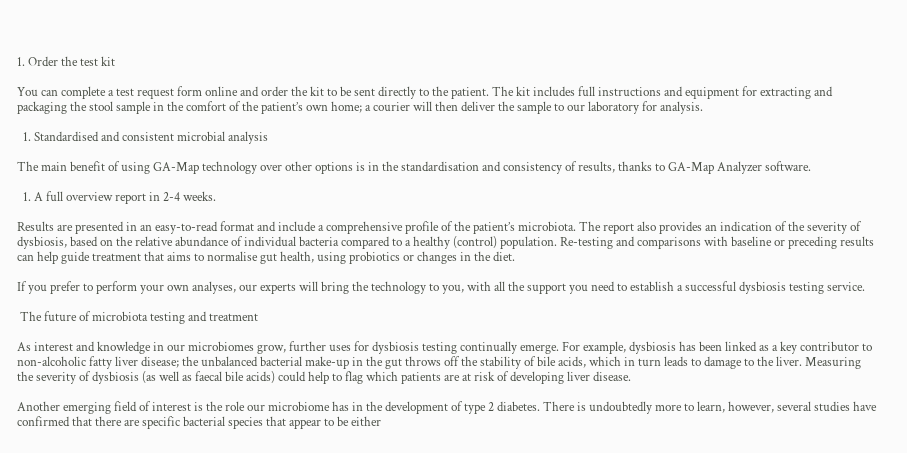1. Order the test kit

You can complete a test request form online and order the kit to be sent directly to the patient. The kit includes full instructions and equipment for extracting and packaging the stool sample in the comfort of the patient’s own home; a courier will then deliver the sample to our laboratory for analysis.

  1. Standardised and consistent microbial analysis

The main benefit of using GA-Map technology over other options is in the standardisation and consistency of results, thanks to GA-Map Analyzer software.

  1. A full overview report in 2-4 weeks.

Results are presented in an easy-to-read format and include a comprehensive profile of the patient’s microbiota. The report also provides an indication of the severity of dysbiosis, based on the relative abundance of individual bacteria compared to a healthy (control) population. Re-testing and comparisons with baseline or preceding results can help guide treatment that aims to normalise gut health, using probiotics or changes in the diet.

If you prefer to perform your own analyses, our experts will bring the technology to you, with all the support you need to establish a successful dysbiosis testing service.

 The future of microbiota testing and treatment

As interest and knowledge in our microbiomes grow, further uses for dysbiosis testing continually emerge. For example, dysbiosis has been linked as a key contributor to non-alcoholic fatty liver disease; the unbalanced bacterial make-up in the gut throws off the stability of bile acids, which in turn leads to damage to the liver. Measuring the severity of dysbiosis (as well as faecal bile acids) could help to flag which patients are at risk of developing liver disease.

Another emerging field of interest is the role our microbiome has in the development of type 2 diabetes. There is undoubtedly more to learn, however, several studies have confirmed that there are specific bacterial species that appear to be either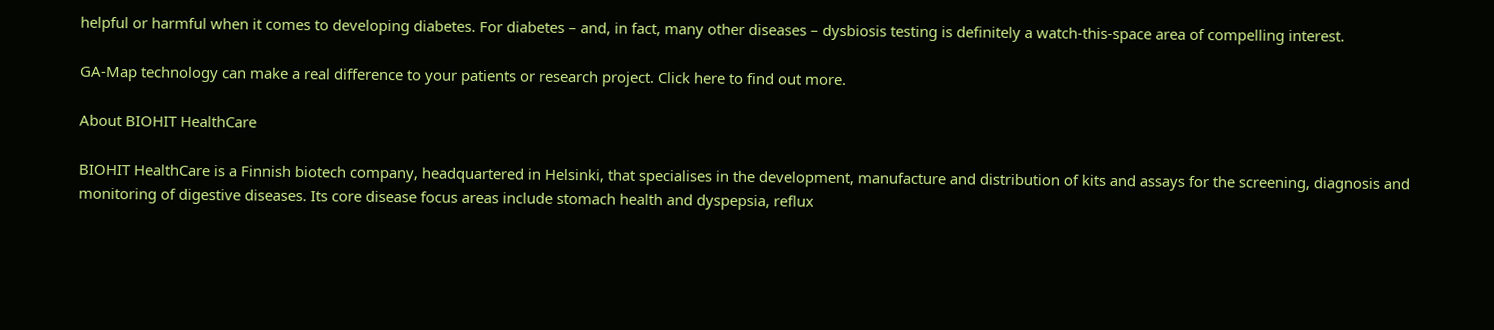helpful or harmful when it comes to developing diabetes. For diabetes – and, in fact, many other diseases – dysbiosis testing is definitely a watch-this-space area of compelling interest.

GA-Map technology can make a real difference to your patients or research project. Click here to find out more.

About BIOHIT HealthCare

BIOHIT HealthCare is a Finnish biotech company, headquartered in Helsinki, that specialises in the development, manufacture and distribution of kits and assays for the screening, diagnosis and monitoring of digestive diseases. Its core disease focus areas include stomach health and dyspepsia, reflux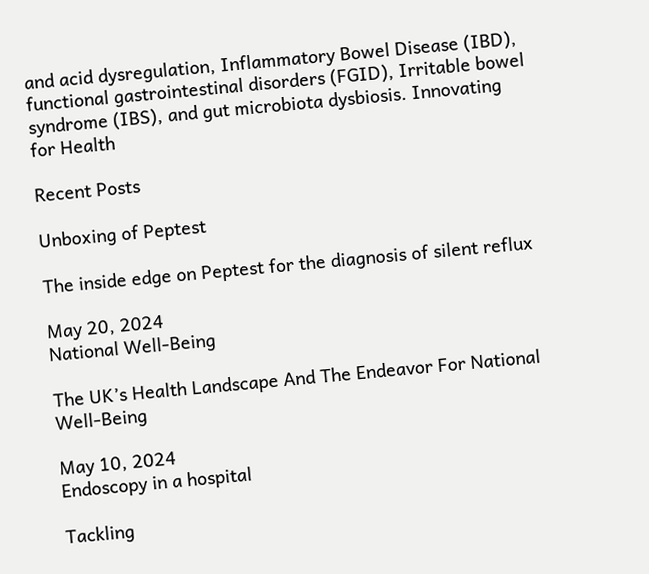and acid dysregulation, Inflammatory Bowel Disease (IBD), functional gastrointestinal disorders (FGID), Irritable bowel syndrome (IBS), and gut microbiota dysbiosis. Innovating for Health

Recent Posts

Unboxing of Peptest

The inside edge on Peptest for the diagnosis of silent reflux

May 20, 2024
National Well-Being

The UK’s Health Landscape And The Endeavor For National Well-Being

May 10, 2024
Endoscopy in a hospital

Tackling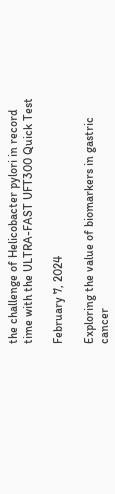the challenge of Helicobacter pylori in record time with the ULTRA-FAST UFT300 Quick Test

February 7, 2024

Exploring the value of biomarkers in gastric cancer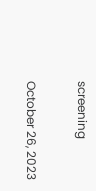screening

October 26, 2023